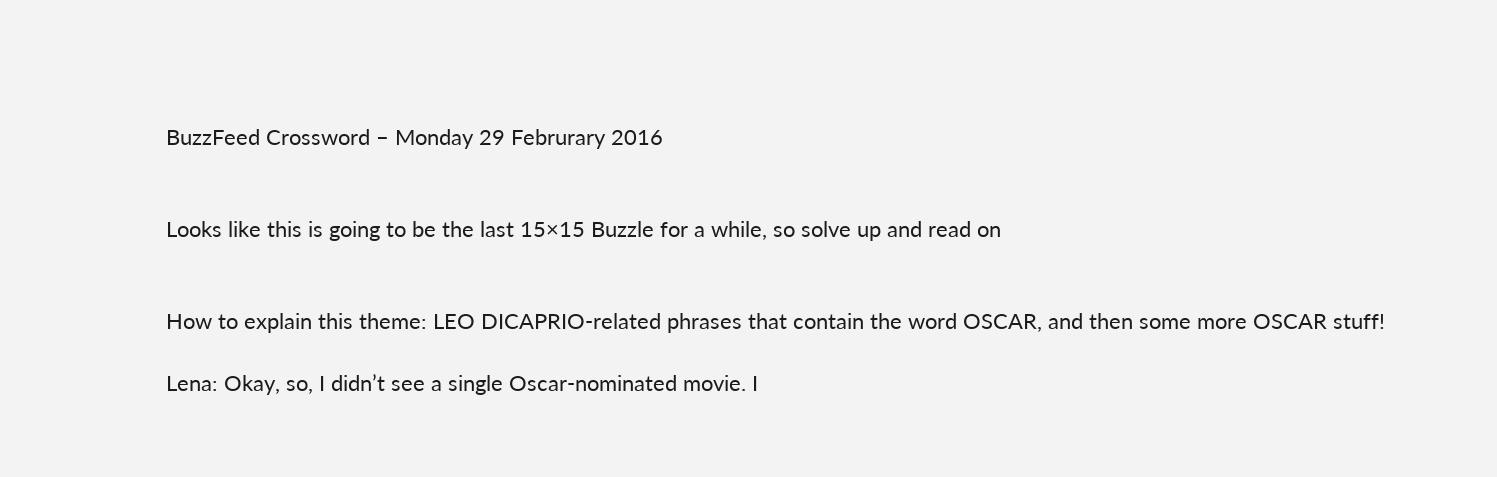BuzzFeed Crossword – Monday 29 Februrary 2016


Looks like this is going to be the last 15×15 Buzzle for a while, so solve up and read on


How to explain this theme: LEO DICAPRIO-related phrases that contain the word OSCAR, and then some more OSCAR stuff!

Lena: Okay, so, I didn’t see a single Oscar-nominated movie. I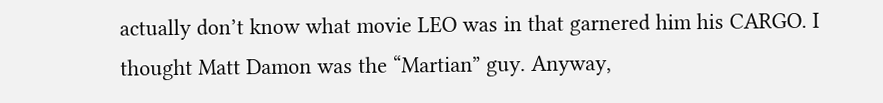actually don’t know what movie LEO was in that garnered him his CARGO. I thought Matt Damon was the “Martian” guy. Anyway,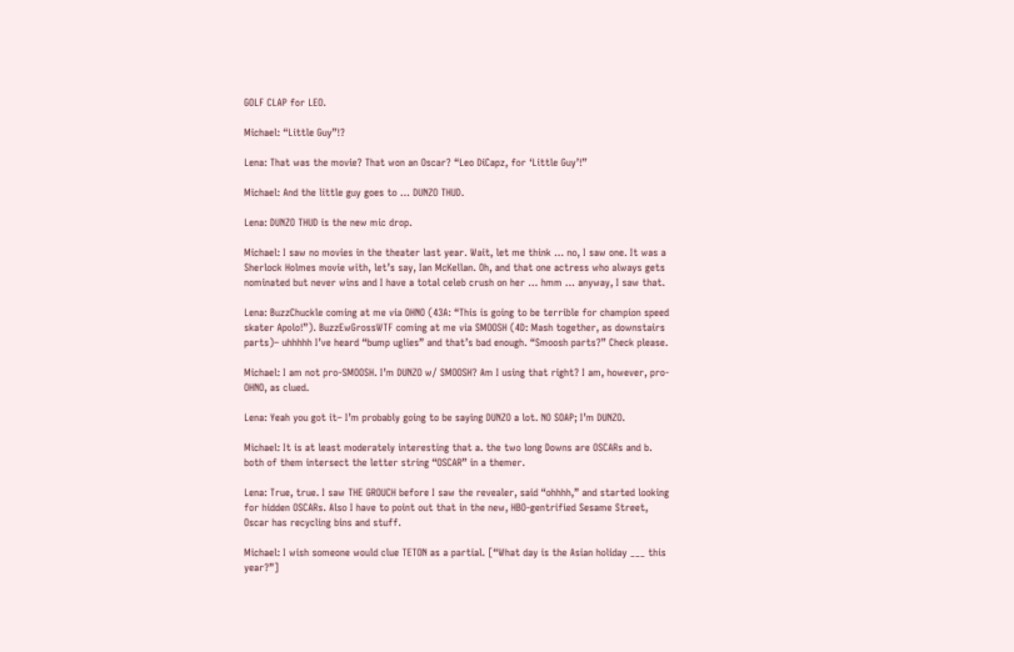GOLF CLAP for LEO.

Michael: “Little Guy”!?

Lena: That was the movie? That won an Oscar? “Leo DiCapz, for ‘Little Guy’!”

Michael: And the little guy goes to … DUNZO THUD.

Lena: DUNZO THUD is the new mic drop.

Michael: I saw no movies in the theater last year. Wait, let me think … no, I saw one. It was a Sherlock Holmes movie with, let’s say, Ian McKellan. Oh, and that one actress who always gets nominated but never wins and I have a total celeb crush on her … hmm … anyway, I saw that.

Lena: BuzzChuckle coming at me via OHNO (43A: “This is going to be terrible for champion speed skater Apolo!”). BuzzEwGrossWTF coming at me via SMOOSH (4D: Mash together, as downstairs parts)– uhhhhh I’ve heard “bump uglies” and that’s bad enough. “Smoosh parts?” Check please.

Michael: I am not pro-SMOOSH. I’m DUNZO w/ SMOOSH? Am I using that right? I am, however, pro-OHNO, as clued.

Lena: Yeah you got it– I’m probably going to be saying DUNZO a lot. NO SOAP; I’m DUNZO.

Michael: It is at least moderately interesting that a. the two long Downs are OSCARs and b. both of them intersect the letter string “OSCAR” in a themer.

Lena: True, true. I saw THE GROUCH before I saw the revealer, said “ohhhh,” and started looking for hidden OSCARs. Also I have to point out that in the new, HBO-gentrified Sesame Street, Oscar has recycling bins and stuff.

Michael: I wish someone would clue TETON as a partial. [“What day is the Asian holiday ___ this year?”]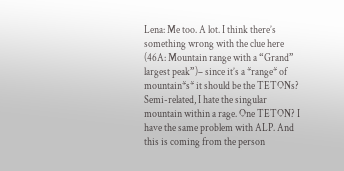Lena: Me too. A lot. I think there’s something wrong with the clue here (46A: Mountain range with a “Grand” largest peak”)– since it’s a *range* of mountain*s* it should be the TETONs? Semi-related, I hate the singular mountain within a rage. One TETON? I have the same problem with ALP. And this is coming from the person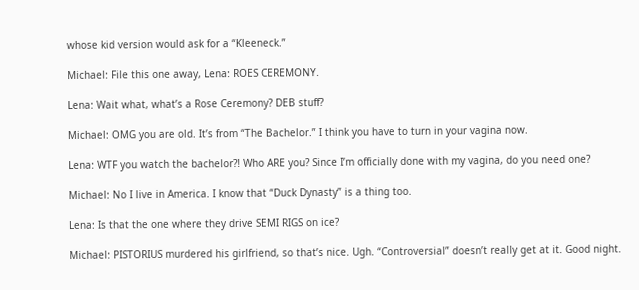whose kid version would ask for a “Kleeneck.”

Michael: File this one away, Lena: ROES CEREMONY.

Lena: Wait what, what’s a Rose Ceremony? DEB stuff?

Michael: OMG you are old. It’s from “The Bachelor.” I think you have to turn in your vagina now.

Lena: WTF you watch the bachelor?! Who ARE you? Since I’m officially done with my vagina, do you need one?

Michael: No I live in America. I know that “Duck Dynasty” is a thing too.

Lena: Is that the one where they drive SEMI RIGS on ice?

Michael: PISTORIUS murdered his girlfriend, so that’s nice. Ugh. “Controversial” doesn’t really get at it. Good night.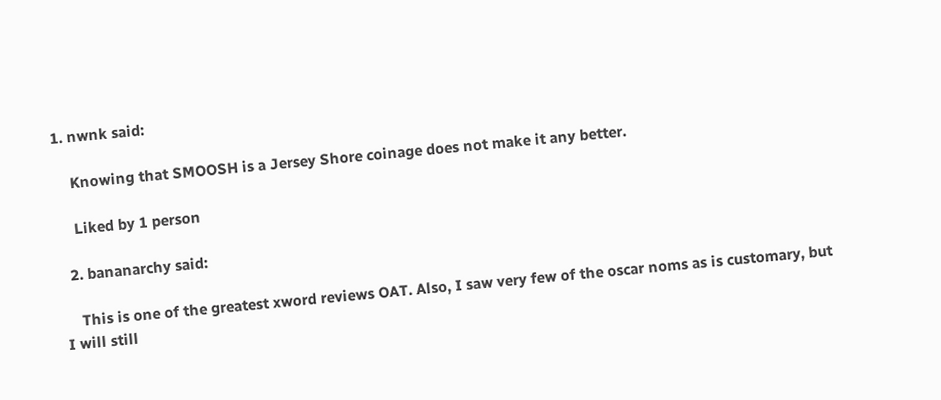1. nwnk said:

    Knowing that SMOOSH is a Jersey Shore coinage does not make it any better.

    Liked by 1 person

  2. bananarchy said:

    This is one of the greatest xword reviews OAT. Also, I saw very few of the oscar noms as is customary, but I will still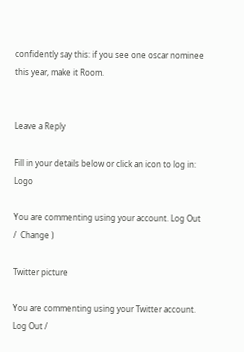confidently say this: if you see one oscar nominee this year, make it Room.


Leave a Reply

Fill in your details below or click an icon to log in: Logo

You are commenting using your account. Log Out /  Change )

Twitter picture

You are commenting using your Twitter account. Log Out /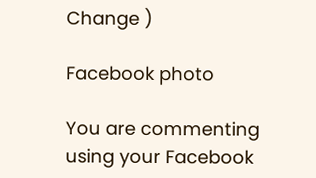Change )

Facebook photo

You are commenting using your Facebook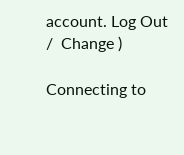account. Log Out /  Change )

Connecting to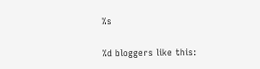%s

%d bloggers like this: